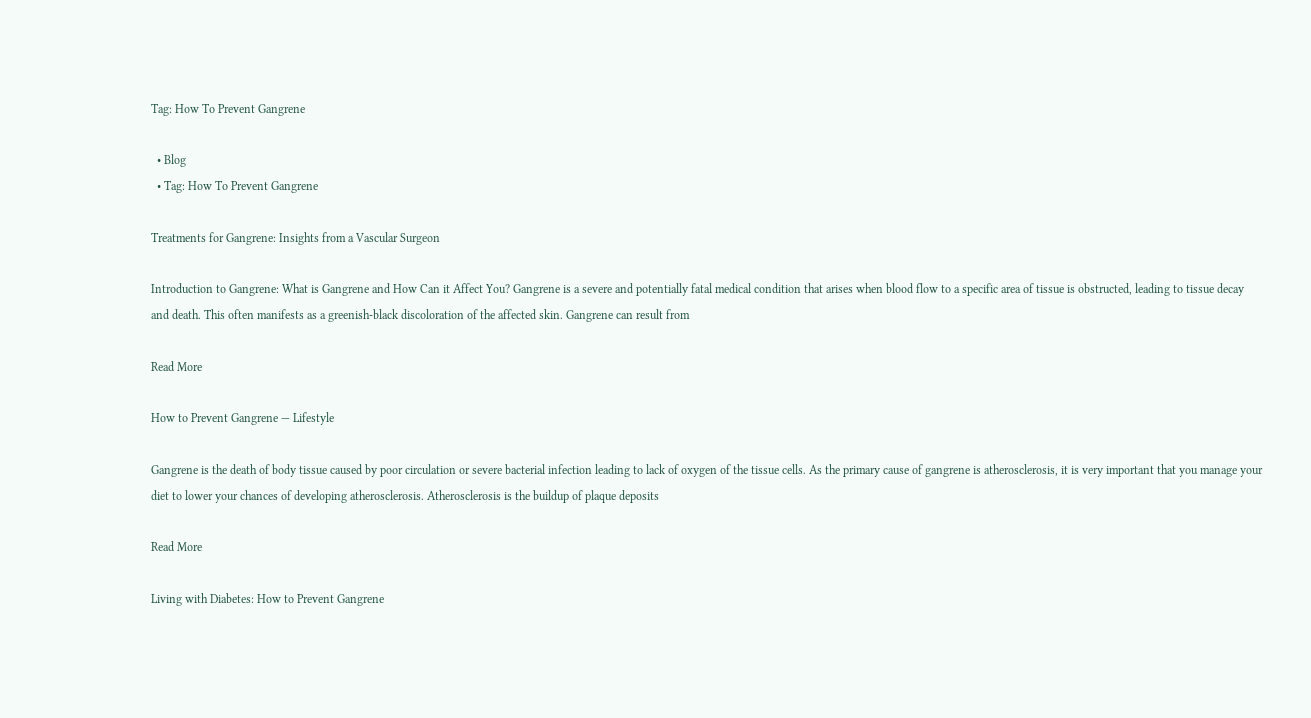Tag: How To Prevent Gangrene

  • Blog
  • Tag: How To Prevent Gangrene

Treatments for Gangrene: Insights from a Vascular Surgeon

Introduction to Gangrene: What is Gangrene and How Can it Affect You? Gangrene is a severe and potentially fatal medical condition that arises when blood flow to a specific area of tissue is obstructed, leading to tissue decay and death. This often manifests as a greenish-black discoloration of the affected skin. Gangrene can result from

Read More

How to Prevent Gangrene — Lifestyle

Gangrene is the death of body tissue caused by poor circulation or severe bacterial infection leading to lack of oxygen of the tissue cells. As the primary cause of gangrene is atherosclerosis, it is very important that you manage your diet to lower your chances of developing atherosclerosis. Atherosclerosis is the buildup of plaque deposits

Read More

Living with Diabetes: How to Prevent Gangrene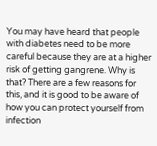You may have heard that people with diabetes need to be more careful because they are at a higher risk of getting gangrene. Why is that? There are a few reasons for this, and it is good to be aware of how you can protect yourself from infection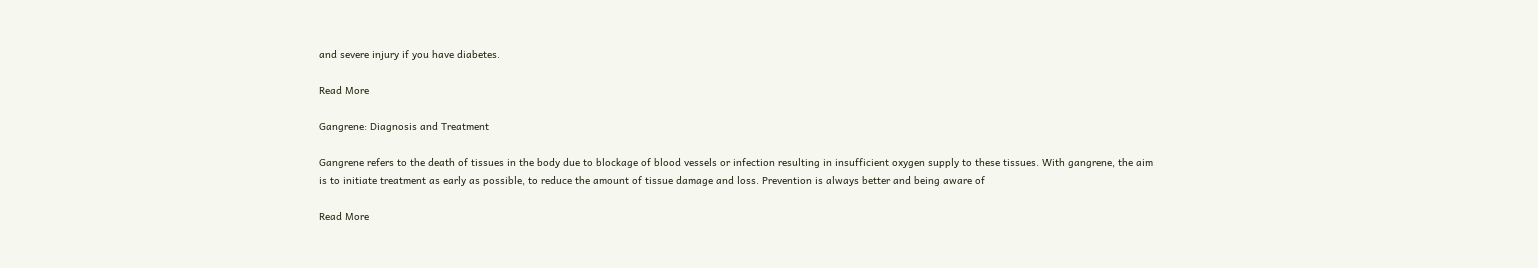and severe injury if you have diabetes.

Read More

Gangrene: Diagnosis and Treatment

Gangrene refers to the death of tissues in the body due to blockage of blood vessels or infection resulting in insufficient oxygen supply to these tissues. With gangrene, the aim is to initiate treatment as early as possible, to reduce the amount of tissue damage and loss. Prevention is always better and being aware of

Read More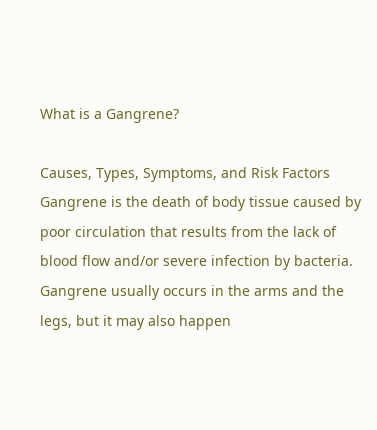What is a Gangrene?

Causes, Types, Symptoms, and Risk Factors Gangrene is the death of body tissue caused by poor circulation that results from the lack of blood flow and/or severe infection by bacteria. Gangrene usually occurs in the arms and the legs, but it may also happen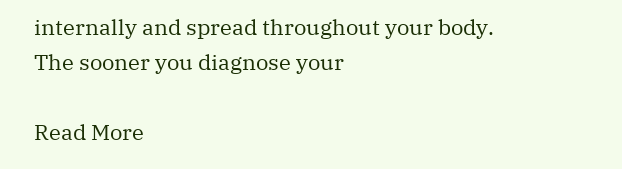internally and spread throughout your body. The sooner you diagnose your

Read More